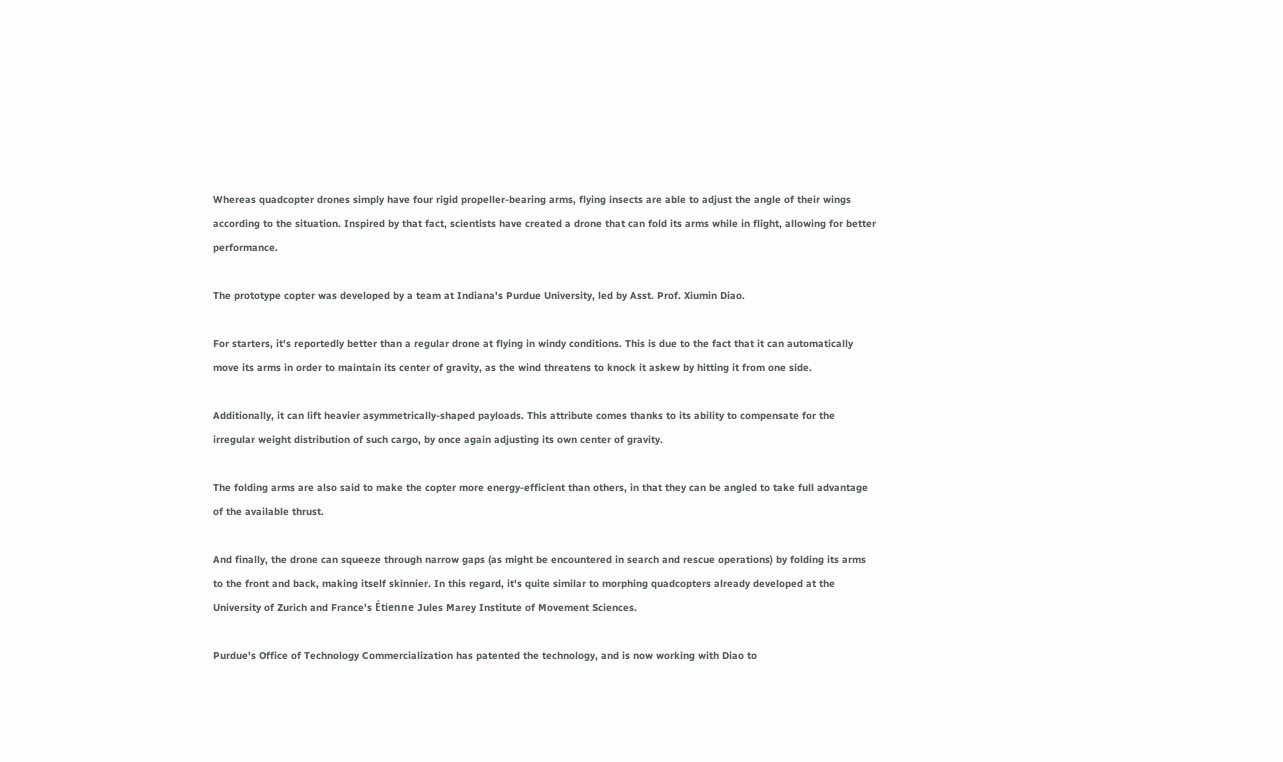Whereas quadcopter drones simply have four rigid propeller-bearing arms, flying insects are able to adjust the angle of their wings according to the situation. Inspired by that fact, scientists have created a drone that can fold its arms while in flight, allowing for better performance.

The prototype copter was developed by a team at Indiana's Purdue University, led by Asst. Prof. Xiumin Diao.

For starters, it's reportedly better than a regular drone at flying in windy conditions. This is due to the fact that it can automatically move its arms in order to maintain its center of gravity, as the wind threatens to knock it askew by hitting it from one side.

Additionally, it can lift heavier asymmetrically-shaped payloads. This attribute comes thanks to its ability to compensate for the irregular weight distribution of such cargo, by once again adjusting its own center of gravity.

The folding arms are also said to make the copter more energy-efficient than others, in that they can be angled to take full advantage of the available thrust.

And finally, the drone can squeeze through narrow gaps (as might be encountered in search and rescue operations) by folding its arms to the front and back, making itself skinnier. In this regard, it's quite similar to morphing quadcopters already developed at the University of Zurich and France's Étienne Jules Marey Institute of Movement Sciences.

Purdue's Office of Technology Commercialization has patented the technology, and is now working with Diao to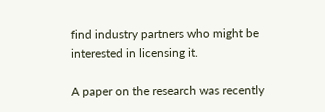find industry partners who might be interested in licensing it.

A paper on the research was recently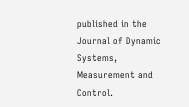published in the Journal of Dynamic Systems, Measurement and Control.